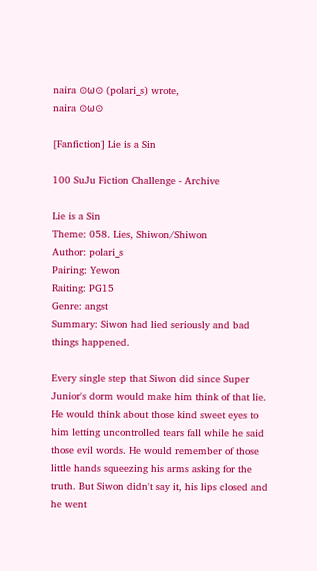naira ⊙ω⊙ (polari_s) wrote,
naira ⊙ω⊙

[Fanfiction] Lie is a Sin

100 SuJu Fiction Challenge - Archive

Lie is a Sin
Theme: 058. Lies, Shiwon/Shiwon
Author: polari_s
Pairing: Yewon
Raiting: PG15
Genre: angst
Summary: Siwon had lied seriously and bad things happened.

Every single step that Siwon did since Super Junior's dorm would make him think of that lie. He would think about those kind sweet eyes to him letting uncontrolled tears fall while he said those evil words. He would remember of those little hands squeezing his arms asking for the truth. But Siwon didn't say it, his lips closed and he went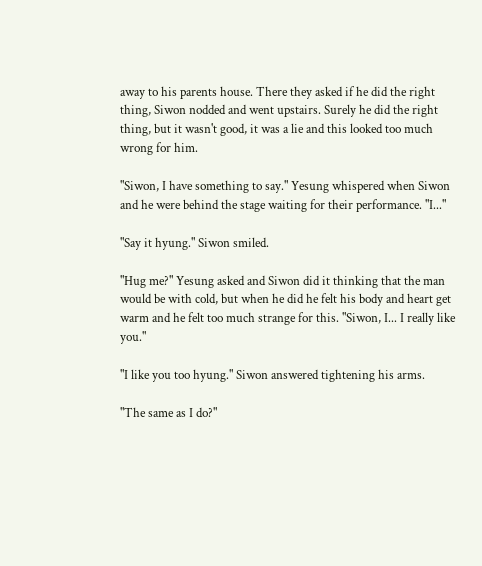away to his parents house. There they asked if he did the right thing, Siwon nodded and went upstairs. Surely he did the right thing, but it wasn't good, it was a lie and this looked too much wrong for him.

"Siwon, I have something to say." Yesung whispered when Siwon and he were behind the stage waiting for their performance. "I..."

"Say it hyung." Siwon smiled.

"Hug me?" Yesung asked and Siwon did it thinking that the man would be with cold, but when he did he felt his body and heart get warm and he felt too much strange for this. "Siwon, I... I really like you."

"I like you too hyung." Siwon answered tightening his arms.

"The same as I do?"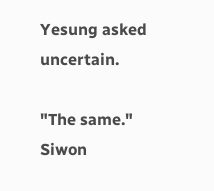Yesung asked uncertain.

"The same." Siwon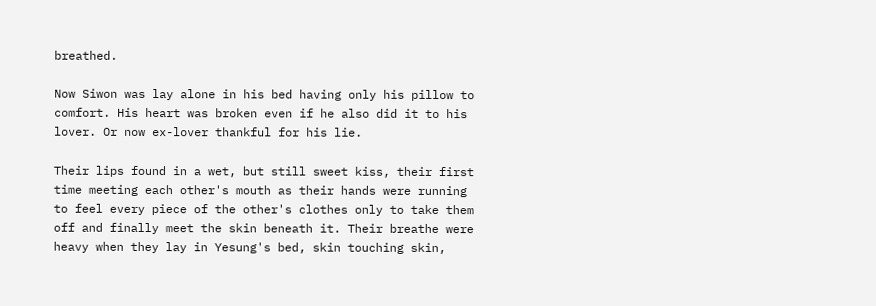breathed.

Now Siwon was lay alone in his bed having only his pillow to comfort. His heart was broken even if he also did it to his lover. Or now ex-lover thankful for his lie.

Their lips found in a wet, but still sweet kiss, their first time meeting each other's mouth as their hands were running to feel every piece of the other's clothes only to take them off and finally meet the skin beneath it. Their breathe were heavy when they lay in Yesung's bed, skin touching skin,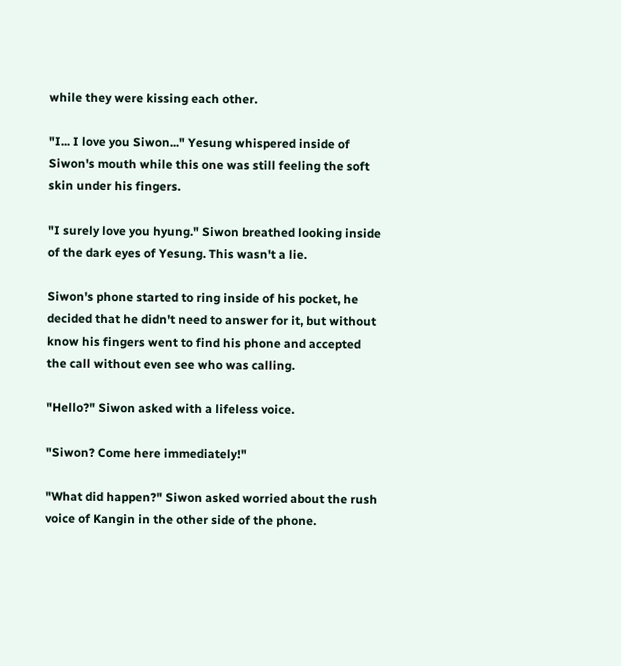while they were kissing each other.

"I... I love you Siwon..." Yesung whispered inside of Siwon's mouth while this one was still feeling the soft skin under his fingers.

"I surely love you hyung." Siwon breathed looking inside of the dark eyes of Yesung. This wasn't a lie.

Siwon's phone started to ring inside of his pocket, he decided that he didn't need to answer for it, but without know his fingers went to find his phone and accepted the call without even see who was calling.

"Hello?" Siwon asked with a lifeless voice.

"Siwon? Come here immediately!"

"What did happen?" Siwon asked worried about the rush voice of Kangin in the other side of the phone.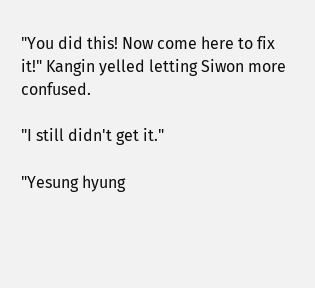"You did this! Now come here to fix it!" Kangin yelled letting Siwon more confused.

"I still didn't get it."

"Yesung hyung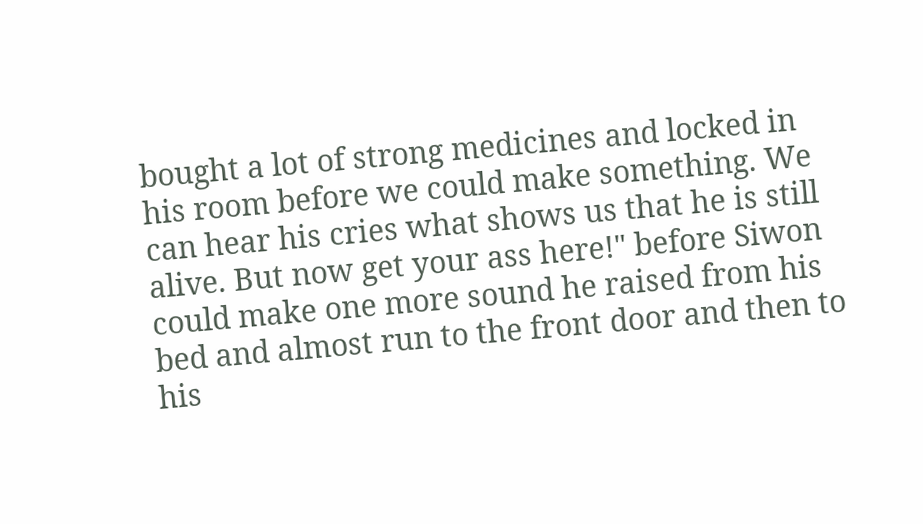bought a lot of strong medicines and locked in his room before we could make something. We can hear his cries what shows us that he is still alive. But now get your ass here!" before Siwon could make one more sound he raised from his bed and almost run to the front door and then to his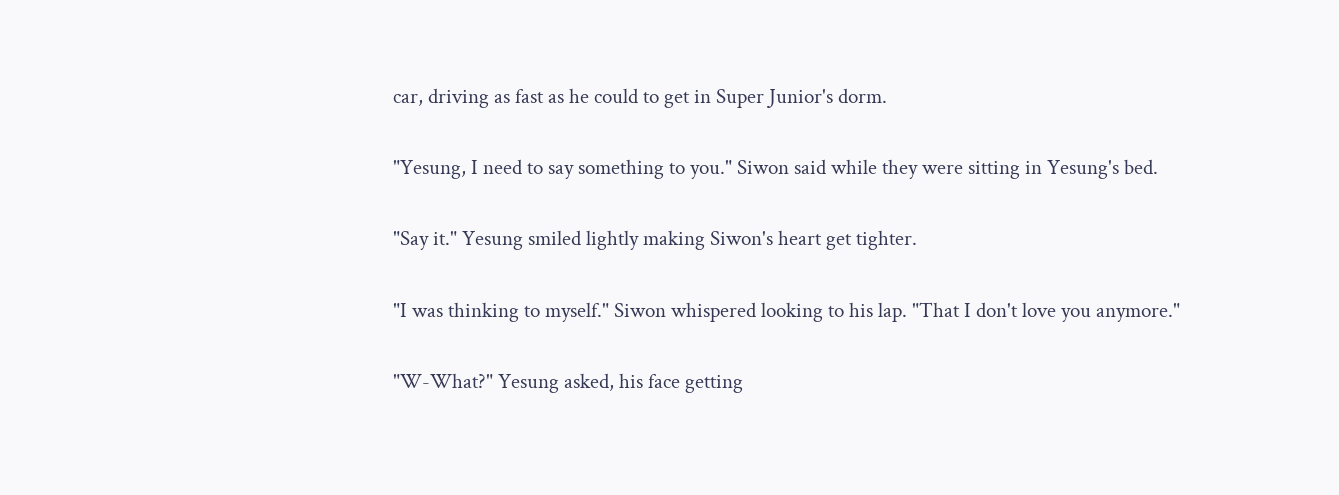car, driving as fast as he could to get in Super Junior's dorm.

"Yesung, I need to say something to you." Siwon said while they were sitting in Yesung's bed.

"Say it." Yesung smiled lightly making Siwon's heart get tighter.

"I was thinking to myself." Siwon whispered looking to his lap. "That I don't love you anymore."

"W-What?" Yesung asked, his face getting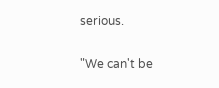serious.

"We can't be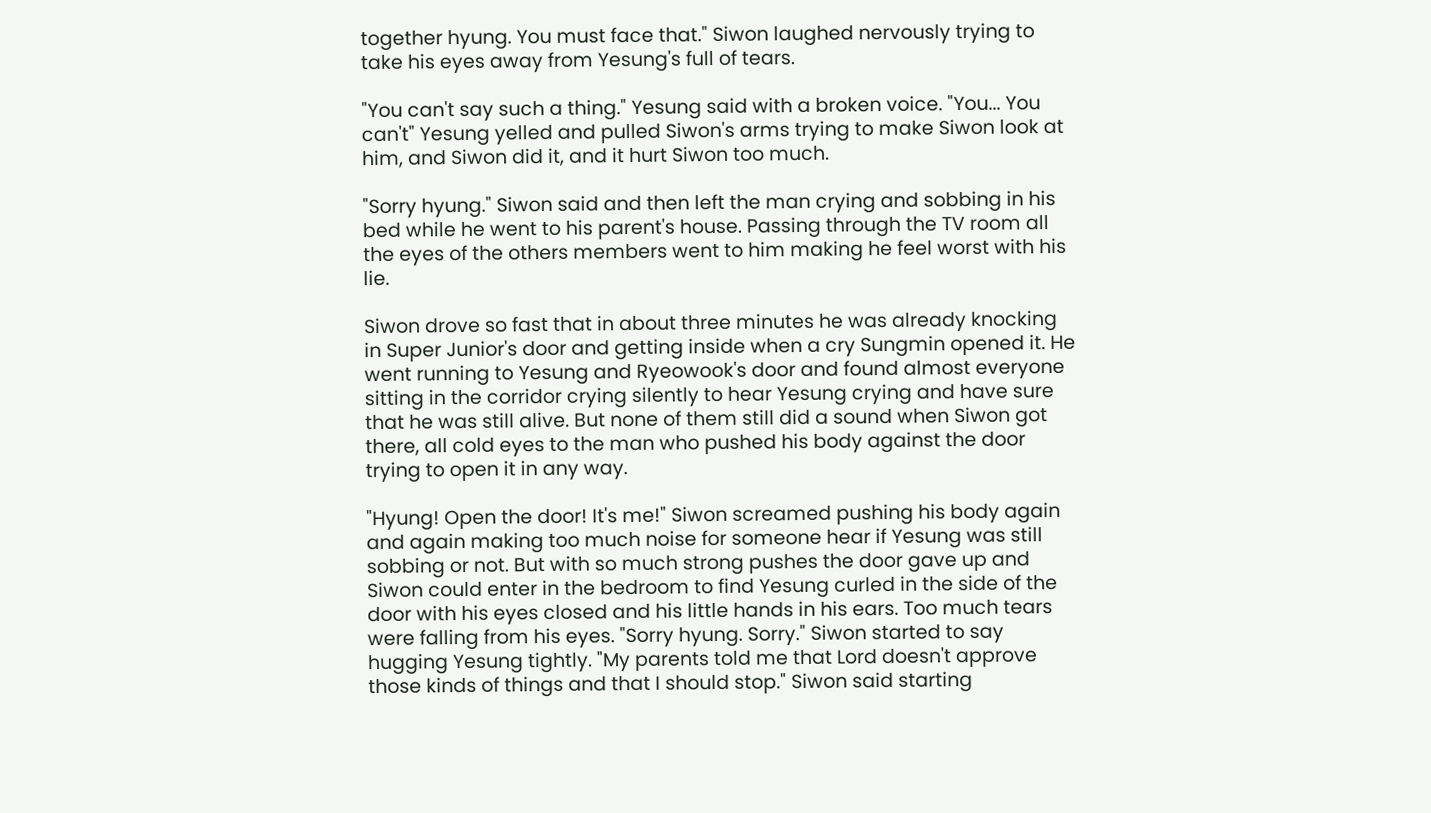together hyung. You must face that." Siwon laughed nervously trying to take his eyes away from Yesung's full of tears.

"You can't say such a thing." Yesung said with a broken voice. "You... You can't" Yesung yelled and pulled Siwon's arms trying to make Siwon look at him, and Siwon did it, and it hurt Siwon too much.

"Sorry hyung." Siwon said and then left the man crying and sobbing in his bed while he went to his parent's house. Passing through the TV room all the eyes of the others members went to him making he feel worst with his lie.

Siwon drove so fast that in about three minutes he was already knocking in Super Junior's door and getting inside when a cry Sungmin opened it. He went running to Yesung and Ryeowook's door and found almost everyone sitting in the corridor crying silently to hear Yesung crying and have sure that he was still alive. But none of them still did a sound when Siwon got there, all cold eyes to the man who pushed his body against the door trying to open it in any way.

"Hyung! Open the door! It's me!" Siwon screamed pushing his body again and again making too much noise for someone hear if Yesung was still sobbing or not. But with so much strong pushes the door gave up and Siwon could enter in the bedroom to find Yesung curled in the side of the door with his eyes closed and his little hands in his ears. Too much tears were falling from his eyes. "Sorry hyung. Sorry." Siwon started to say hugging Yesung tightly. "My parents told me that Lord doesn't approve those kinds of things and that I should stop." Siwon said starting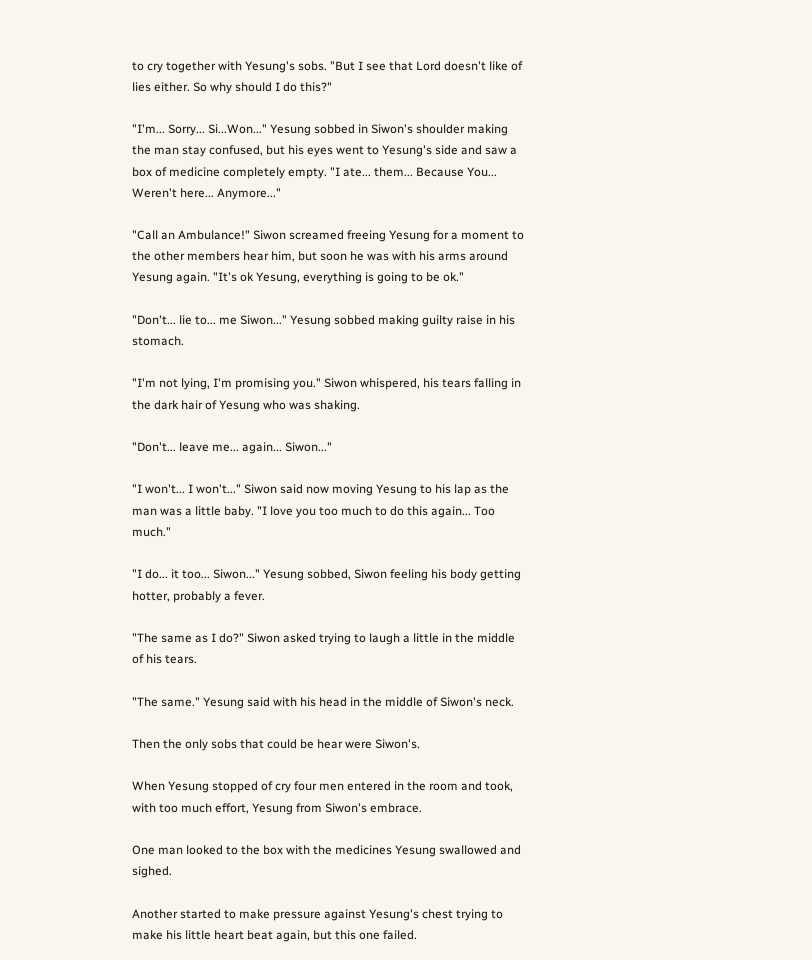to cry together with Yesung's sobs. "But I see that Lord doesn't like of lies either. So why should I do this?"

"I'm... Sorry... Si...Won..." Yesung sobbed in Siwon's shoulder making the man stay confused, but his eyes went to Yesung's side and saw a box of medicine completely empty. "I ate... them... Because You... Weren't here... Anymore..."

"Call an Ambulance!" Siwon screamed freeing Yesung for a moment to the other members hear him, but soon he was with his arms around Yesung again. "It's ok Yesung, everything is going to be ok."

"Don't... lie to... me Siwon..." Yesung sobbed making guilty raise in his stomach.

"I'm not lying, I'm promising you." Siwon whispered, his tears falling in the dark hair of Yesung who was shaking.

"Don't... leave me... again... Siwon..."

"I won't... I won't..." Siwon said now moving Yesung to his lap as the man was a little baby. "I love you too much to do this again... Too much."

"I do... it too... Siwon..." Yesung sobbed, Siwon feeling his body getting hotter, probably a fever.

"The same as I do?" Siwon asked trying to laugh a little in the middle of his tears.

"The same." Yesung said with his head in the middle of Siwon's neck.

Then the only sobs that could be hear were Siwon's.

When Yesung stopped of cry four men entered in the room and took, with too much effort, Yesung from Siwon's embrace.

One man looked to the box with the medicines Yesung swallowed and sighed.

Another started to make pressure against Yesung's chest trying to make his little heart beat again, but this one failed.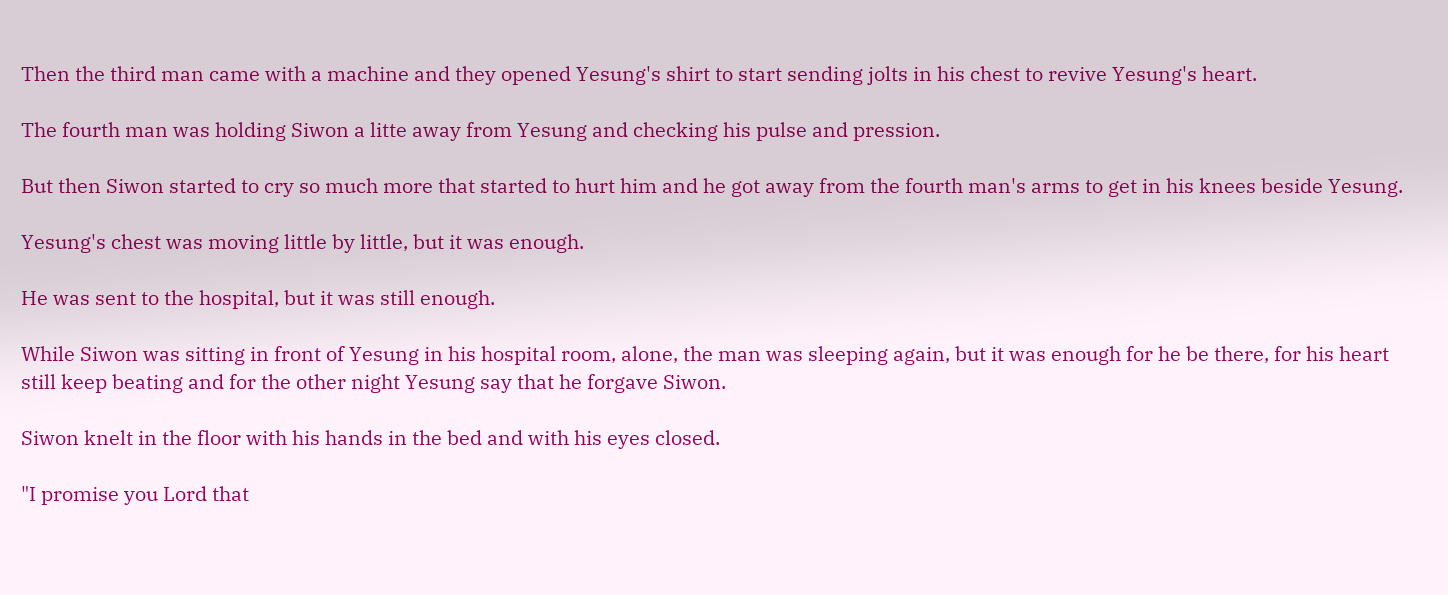Then the third man came with a machine and they opened Yesung's shirt to start sending jolts in his chest to revive Yesung's heart.

The fourth man was holding Siwon a litte away from Yesung and checking his pulse and pression.

But then Siwon started to cry so much more that started to hurt him and he got away from the fourth man's arms to get in his knees beside Yesung.

Yesung's chest was moving little by little, but it was enough.

He was sent to the hospital, but it was still enough.

While Siwon was sitting in front of Yesung in his hospital room, alone, the man was sleeping again, but it was enough for he be there, for his heart still keep beating and for the other night Yesung say that he forgave Siwon.

Siwon knelt in the floor with his hands in the bed and with his eyes closed.

"I promise you Lord that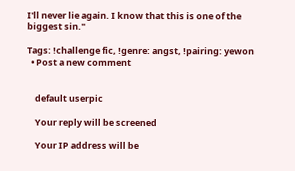I'll never lie again. I know that this is one of the biggest sin."

Tags: !challenge fic, !genre: angst, !pairing: yewon
  • Post a new comment


    default userpic

    Your reply will be screened

    Your IP address will be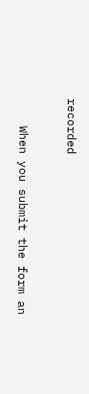recorded

    When you submit the form an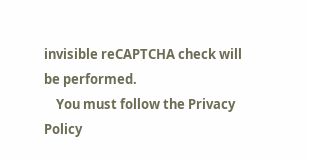invisible reCAPTCHA check will be performed.
    You must follow the Privacy Policy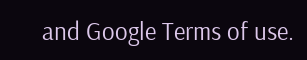and Google Terms of use.